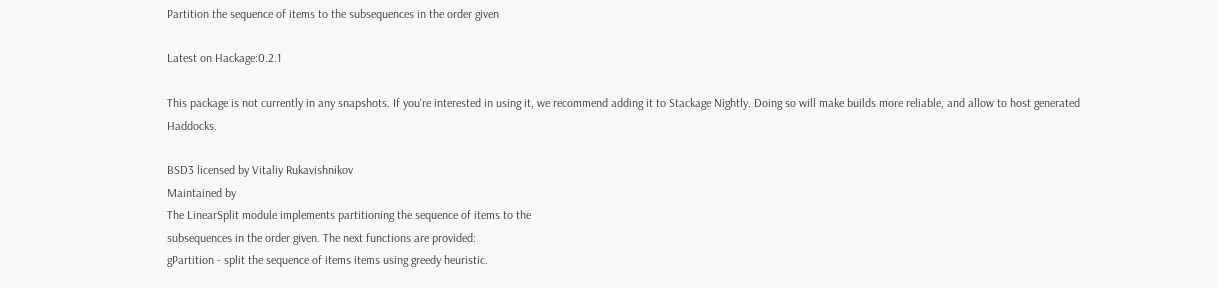Partition the sequence of items to the subsequences in the order given

Latest on Hackage:0.2.1

This package is not currently in any snapshots. If you're interested in using it, we recommend adding it to Stackage Nightly. Doing so will make builds more reliable, and allow to host generated Haddocks.

BSD3 licensed by Vitaliy Rukavishnikov
Maintained by
The LinearSplit module implements partitioning the sequence of items to the
subsequences in the order given. The next functions are provided:
gPartition - split the sequence of items items using greedy heuristic.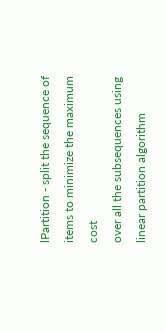lPartition - split the sequence of items to minimize the maximum cost
over all the subsequences using linear partition algorithm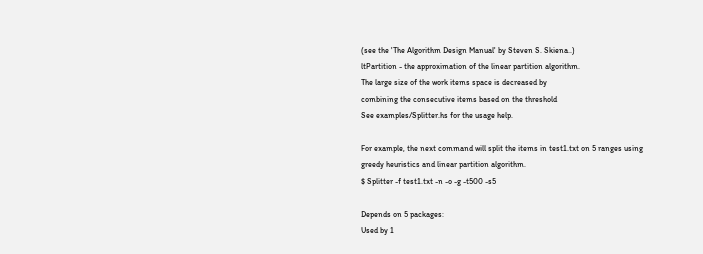(see the 'The Algorithm Design Manual' by Steven S. Skiena..)
ltPartition - the approximation of the linear partition algorithm.
The large size of the work items space is decreased by
combining the consecutive items based on the threshold
See examples/Splitter.hs for the usage help.

For example, the next command will split the items in test1.txt on 5 ranges using
greedy heuristics and linear partition algorithm.
$ Splitter -f test1.txt -n -o -g -t500 -s5

Depends on 5 packages:
Used by 1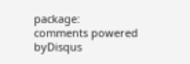package:
comments powered byDisqus